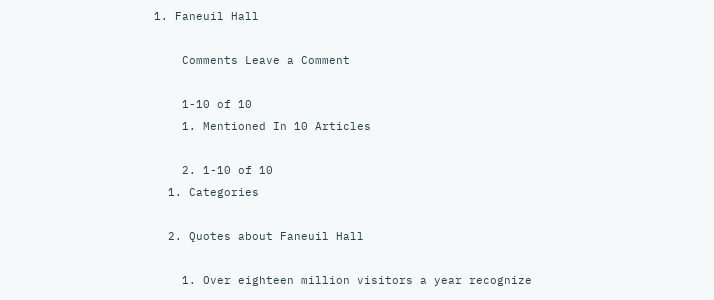1. Faneuil Hall

    Comments Leave a Comment

    1-10 of 10
    1. Mentioned In 10 Articles

    2. 1-10 of 10
  1. Categories

  2. Quotes about Faneuil Hall

    1. Over eighteen million visitors a year recognize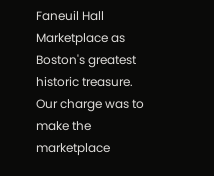Faneuil Hall Marketplace as Boston's greatest historic treasure. Our charge was to make the marketplace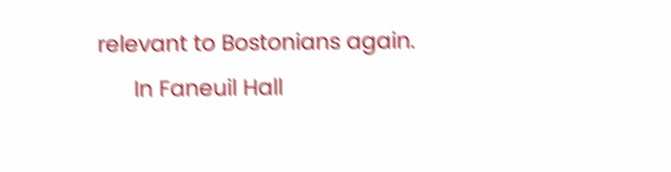relevant to Bostonians again.
      In Faneuil Hall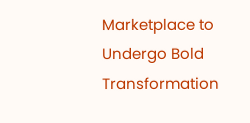Marketplace to Undergo Bold Transformation